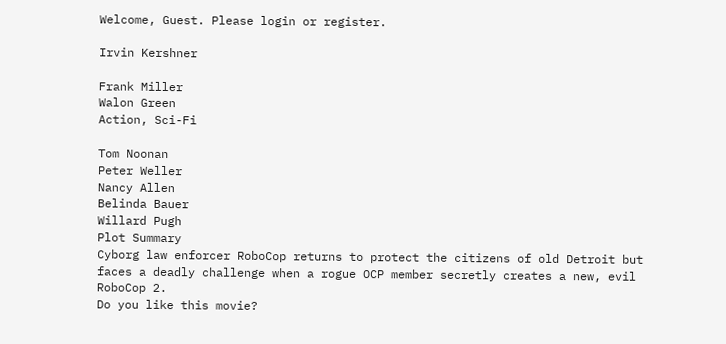Welcome, Guest. Please login or register.

Irvin Kershner

Frank Miller
Walon Green
Action, Sci-Fi

Tom Noonan
Peter Weller
Nancy Allen
Belinda Bauer
Willard Pugh
Plot Summary
Cyborg law enforcer RoboCop returns to protect the citizens of old Detroit but faces a deadly challenge when a rogue OCP member secretly creates a new, evil RoboCop 2.
Do you like this movie?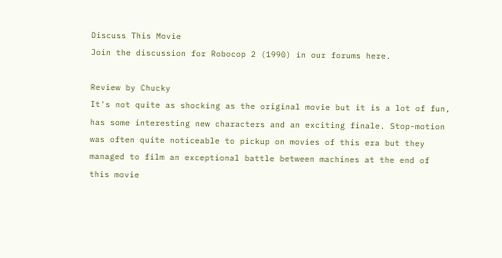Discuss This Movie
Join the discussion for Robocop 2 (1990) in our forums here.

Review by Chucky
It's not quite as shocking as the original movie but it is a lot of fun, has some interesting new characters and an exciting finale. Stop-motion was often quite noticeable to pickup on movies of this era but they managed to film an exceptional battle between machines at the end of this movie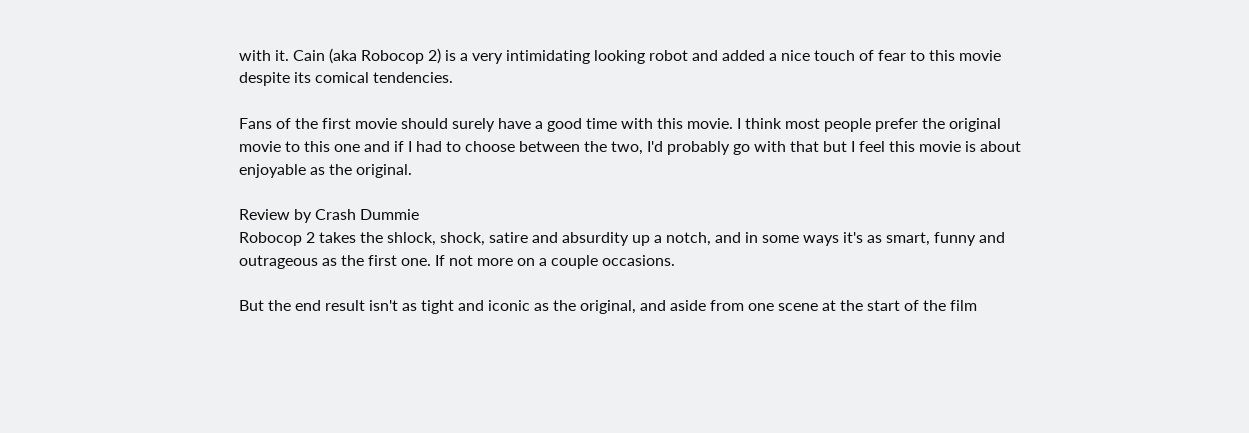with it. Cain (aka Robocop 2) is a very intimidating looking robot and added a nice touch of fear to this movie despite its comical tendencies.

Fans of the first movie should surely have a good time with this movie. I think most people prefer the original movie to this one and if I had to choose between the two, I'd probably go with that but I feel this movie is about enjoyable as the original.

Review by Crash Dummie
Robocop 2 takes the shlock, shock, satire and absurdity up a notch, and in some ways it's as smart, funny and outrageous as the first one. If not more on a couple occasions.

But the end result isn't as tight and iconic as the original, and aside from one scene at the start of the film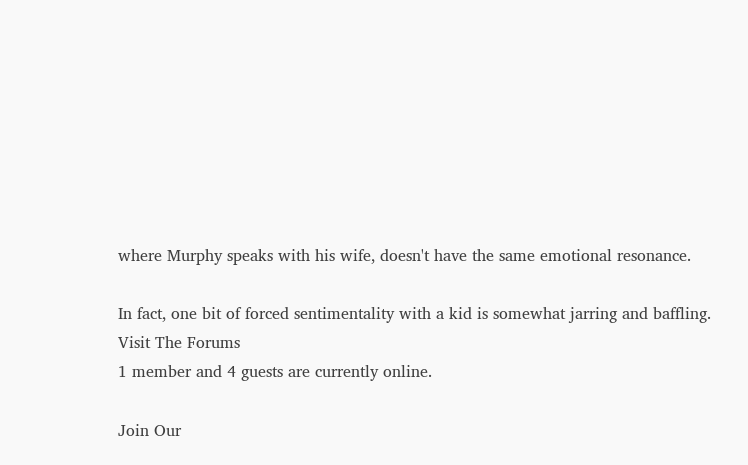where Murphy speaks with his wife, doesn't have the same emotional resonance.

In fact, one bit of forced sentimentality with a kid is somewhat jarring and baffling.
Visit The Forums
1 member and 4 guests are currently online.

Join Our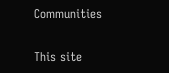Communities

This site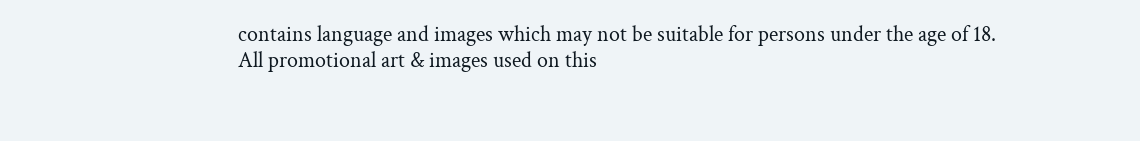contains language and images which may not be suitable for persons under the age of 18.
All promotional art & images used on this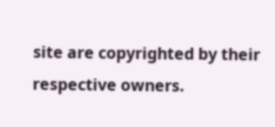site are copyrighted by their respective owners.